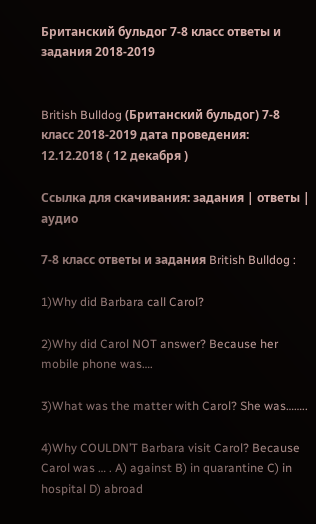Британский бульдог 7-8 класс ответы и задания 2018-2019


British Bulldog (Британский бульдог) 7-8 класс 2018-2019 дата проведения: 12.12.2018 ( 12 декабря )

Ссылка для скачивания: задания | ответы | аудио

7-8 класс ответы и задания British Bulldog :

1)Why did Barbara call Carol?

2)Why did Carol NOT answer? Because her mobile phone was….

3)What was the matter with Carol? She was……..

4)Why COULDN’T Barbara visit Carol? Because Carol was … . A) against B) in quarantine C) in hospital D) abroad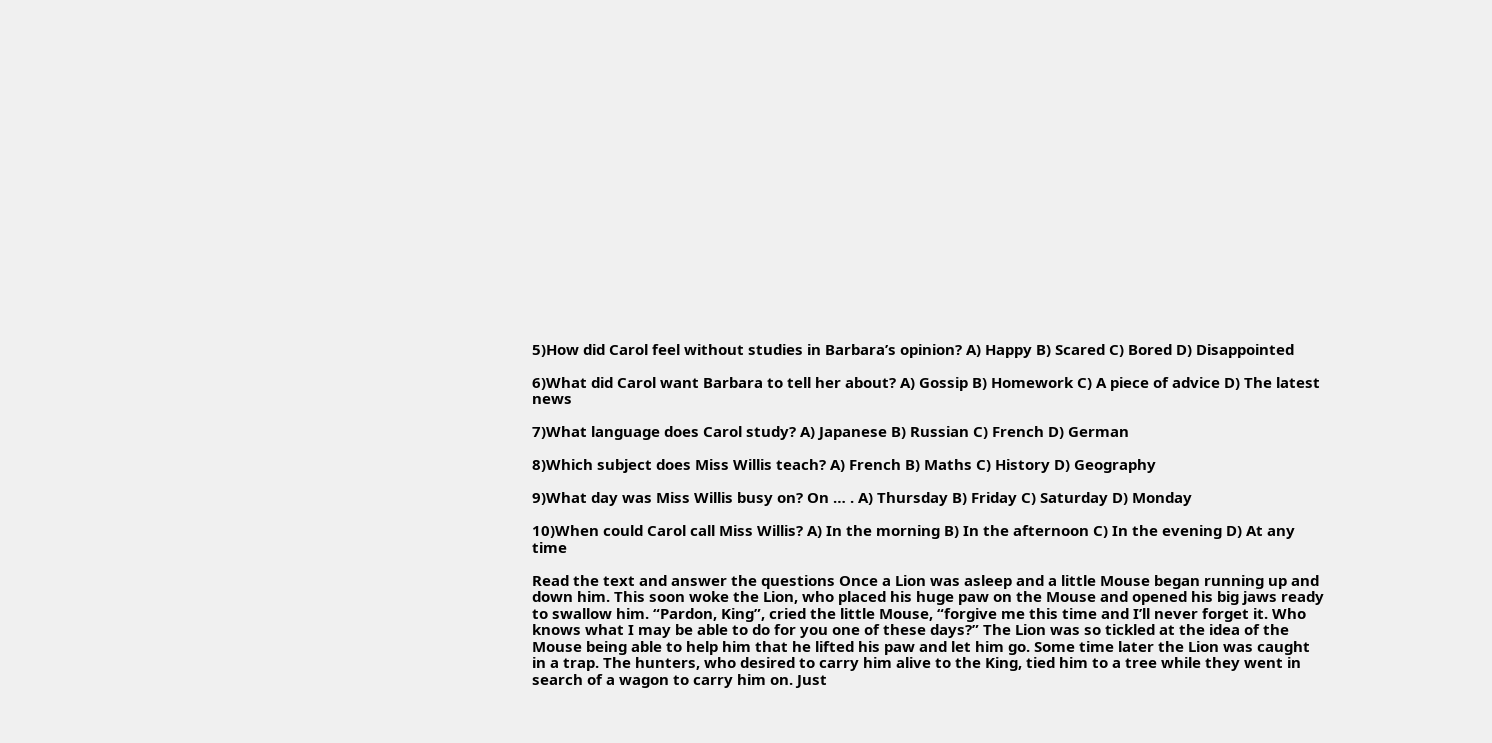5)How did Carol feel without studies in Barbara’s opinion? A) Happy B) Scared C) Bored D) Disappointed

6)What did Carol want Barbara to tell her about? A) Gossip B) Homework C) A piece of advice D) The latest news

7)What language does Carol study? A) Japanese B) Russian C) French D) German

8)Which subject does Miss Willis teach? A) French B) Maths C) History D) Geography

9)What day was Miss Willis busy on? On … . A) Thursday B) Friday C) Saturday D) Monday

10)When could Carol call Miss Willis? A) In the morning B) In the afternoon C) In the evening D) At any time

Read the text and answer the questions Once a Lion was asleep and a little Mouse began running up and down him. This soon woke the Lion, who placed his huge paw on the Mouse and opened his big jaws ready to swallow him. “Pardon, King”, cried the little Mouse, “forgive me this time and I’ll never forget it. Who knows what I may be able to do for you one of these days?” The Lion was so tickled at the idea of the Mouse being able to help him that he lifted his paw and let him go. Some time later the Lion was caught in a trap. The hunters, who desired to carry him alive to the King, tied him to a tree while they went in search of a wagon to carry him on. Just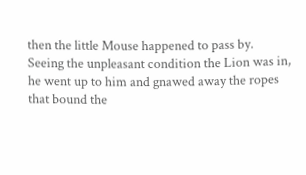then the little Mouse happened to pass by. Seeing the unpleasant condition the Lion was in, he went up to him and gnawed away the ropes that bound the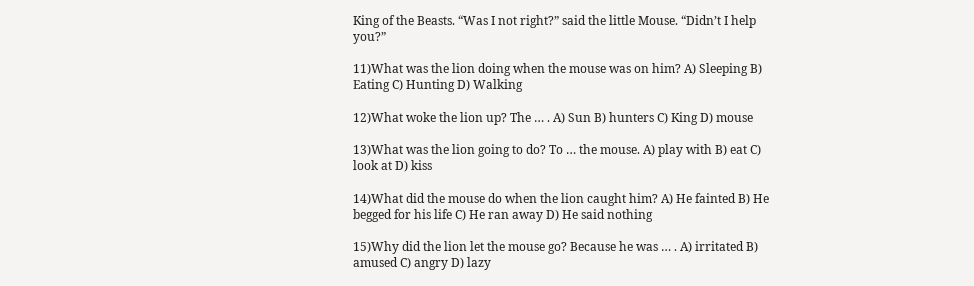King of the Beasts. “Was I not right?” said the little Mouse. “Didn’t I help you?”

11)What was the lion doing when the mouse was on him? A) Sleeping B) Eating C) Hunting D) Walking

12)What woke the lion up? The … . A) Sun B) hunters C) King D) mouse

13)What was the lion going to do? To … the mouse. A) play with B) eat C) look at D) kiss

14)What did the mouse do when the lion caught him? A) He fainted B) He begged for his life C) He ran away D) He said nothing

15)Why did the lion let the mouse go? Because he was … . A) irritated B) amused C) angry D) lazy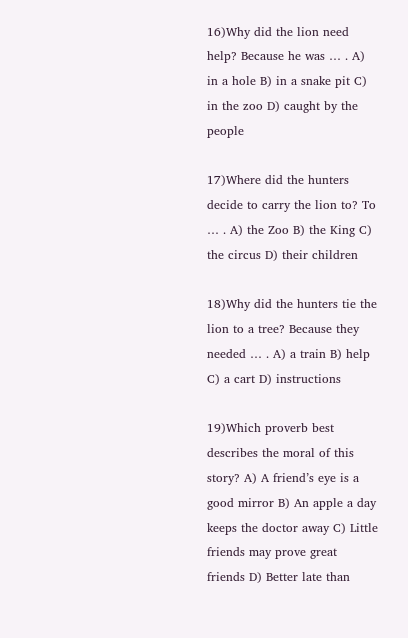16)Why did the lion need help? Because he was … . A) in a hole B) in a snake pit C) in the zoo D) caught by the people

17)Where did the hunters decide to carry the lion to? To … . A) the Zoo B) the King C) the circus D) their children

18)Why did the hunters tie the lion to a tree? Because they needed … . A) a train B) help C) a cart D) instructions

19)Which proverb best describes the moral of this story? A) A friend’s eye is a good mirror B) An apple a day keeps the doctor away C) Little friends may prove great friends D) Better late than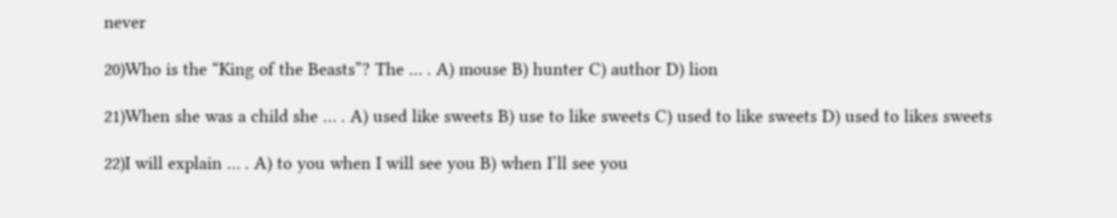never

20)Who is the “King of the Beasts”? The … . A) mouse B) hunter C) author D) lion

21)When she was a child she … . A) used like sweets B) use to like sweets C) used to like sweets D) used to likes sweets

22)I will explain … . A) to you when I will see you B) when I’ll see you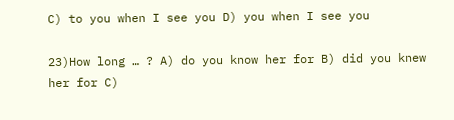C) to you when I see you D) you when I see you

23)How long … ? A) do you know her for B) did you knew her for C)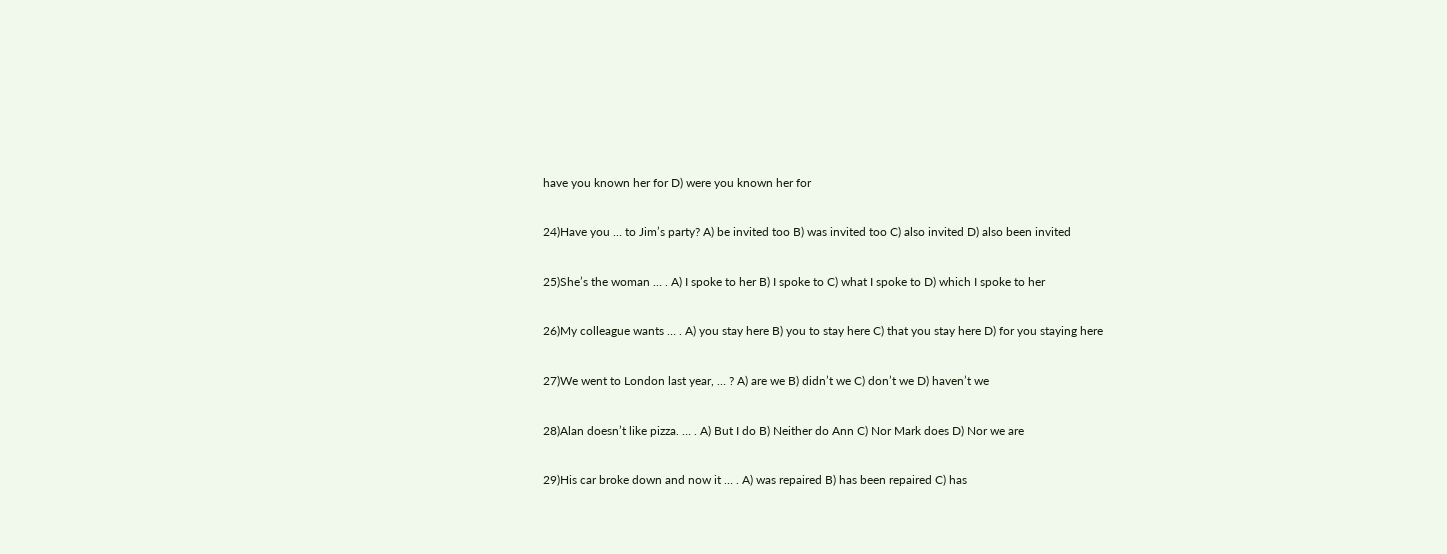have you known her for D) were you known her for

24)Have you … to Jim’s party? A) be invited too B) was invited too C) also invited D) also been invited

25)She’s the woman … . A) I spoke to her B) I spoke to C) what I spoke to D) which I spoke to her

26)My colleague wants … . A) you stay here B) you to stay here C) that you stay here D) for you staying here

27)We went to London last year, … ? A) are we B) didn’t we C) don’t we D) haven’t we

28)Alan doesn’t like pizza. … . A) But I do B) Neither do Ann C) Nor Mark does D) Nor we are

29)His car broke down and now it … . A) was repaired B) has been repaired C) has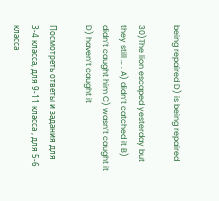being repaired D) is being repaired

30)The lion escaped yesterday but they still … . A) didn’t catched it B) didn’t caught him C) wasn’t caught it D) haven’t caught it

Посмотреть ответы и задания для 3-4 класса, для 9-11 класса , для 5-6 класса